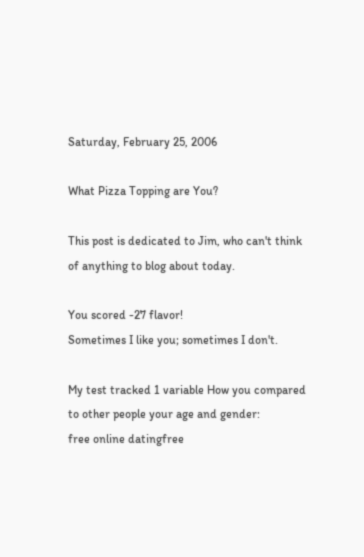Saturday, February 25, 2006

What Pizza Topping are You?

This post is dedicated to Jim, who can't think of anything to blog about today.

You scored -27 flavor!
Sometimes I like you; sometimes I don't.

My test tracked 1 variable How you compared to other people your age and gender:
free online datingfree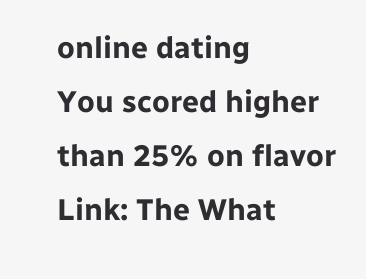online dating
You scored higher than 25% on flavor
Link: The What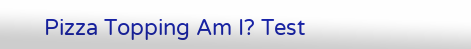Pizza Topping Am I? Test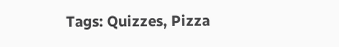Tags: Quizzes, Pizza